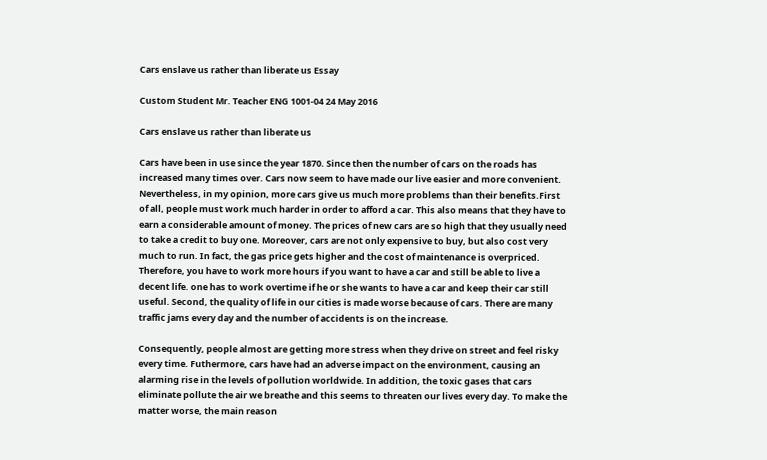Cars enslave us rather than liberate us Essay

Custom Student Mr. Teacher ENG 1001-04 24 May 2016

Cars enslave us rather than liberate us

Cars have been in use since the year 1870. Since then the number of cars on the roads has increased many times over. Cars now seem to have made our live easier and more convenient. Nevertheless, in my opinion, more cars give us much more problems than their benefits.First of all, people must work much harder in order to afford a car. This also means that they have to earn a considerable amount of money. The prices of new cars are so high that they usually need to take a credit to buy one. Moreover, cars are not only expensive to buy, but also cost very much to run. In fact, the gas price gets higher and the cost of maintenance is overpriced. Therefore, you have to work more hours if you want to have a car and still be able to live a decent life. one has to work overtime if he or she wants to have a car and keep their car still useful. Second, the quality of life in our cities is made worse because of cars. There are many traffic jams every day and the number of accidents is on the increase.

Consequently, people almost are getting more stress when they drive on street and feel risky every time. Futhermore, cars have had an adverse impact on the environment, causing an alarming rise in the levels of pollution worldwide. In addition, the toxic gases that cars eliminate pollute the air we breathe and this seems to threaten our lives every day. To make the matter worse, the main reason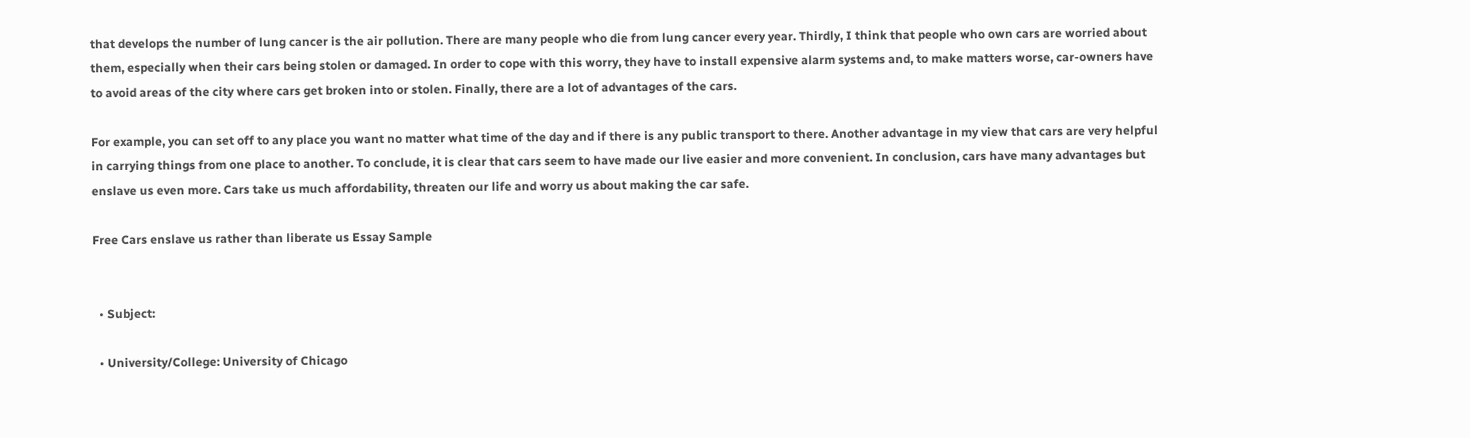that develops the number of lung cancer is the air pollution. There are many people who die from lung cancer every year. Thirdly, I think that people who own cars are worried about them, especially when their cars being stolen or damaged. In order to cope with this worry, they have to install expensive alarm systems and, to make matters worse, car-owners have to avoid areas of the city where cars get broken into or stolen. Finally, there are a lot of advantages of the cars.

For example, you can set off to any place you want no matter what time of the day and if there is any public transport to there. Another advantage in my view that cars are very helpful in carrying things from one place to another. To conclude, it is clear that cars seem to have made our live easier and more convenient. In conclusion, cars have many advantages but enslave us even more. Cars take us much affordability, threaten our life and worry us about making the car safe.

Free Cars enslave us rather than liberate us Essay Sample


  • Subject:

  • University/College: University of Chicago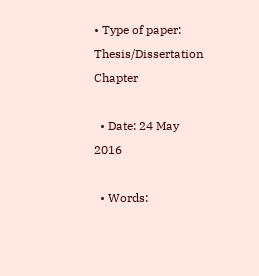• Type of paper: Thesis/Dissertation Chapter

  • Date: 24 May 2016

  • Words: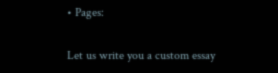• Pages:

Let us write you a custom essay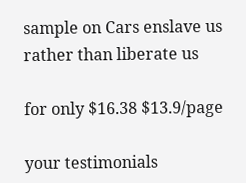sample on Cars enslave us rather than liberate us

for only $16.38 $13.9/page

your testimonials